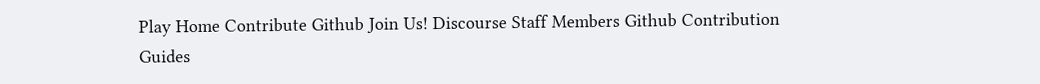Play Home Contribute Github Join Us! Discourse Staff Members Github Contribution Guides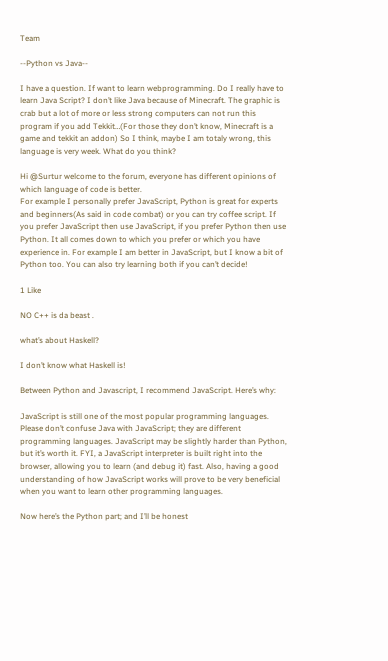Team

--Python vs Java--

I have a question. If want to learn webprogramming. Do I really have to learn Java Script? I don’t like Java because of Minecraft. The graphic is crab but a lot of more or less strong computers can not run this program if you add Tekkit…(For those they don’t know, Minecraft is a game and tekkit an addon) So I think, maybe I am totaly wrong, this language is very week. What do you think?

Hi @Surtur welcome to the forum, everyone has different opinions of which language of code is better.
For example I personally prefer JavaScript, Python is great for experts and beginners(As said in code combat) or you can try coffee script. If you prefer JavaScript then use JavaScript, if you prefer Python then use Python. It all comes down to which you prefer or which you have experience in. For example I am better in JavaScript, but I know a bit of Python too. You can also try learning both if you can’t decide!

1 Like

NO C++ is da beast .

what’s about Haskell?

I don’t know what Haskell is!

Between Python and Javascript, I recommend JavaScript. Here’s why:

JavaScript is still one of the most popular programming languages. Please don’t confuse Java with JavaScript; they are different programming languages. JavaScript may be slightly harder than Python, but it’s worth it. FYI, a JavaScript interpreter is built right into the browser, allowing you to learn (and debug it) fast. Also, having a good understanding of how JavaScript works will prove to be very beneficial when you want to learn other programming languages.

Now here’s the Python part; and I’ll be honest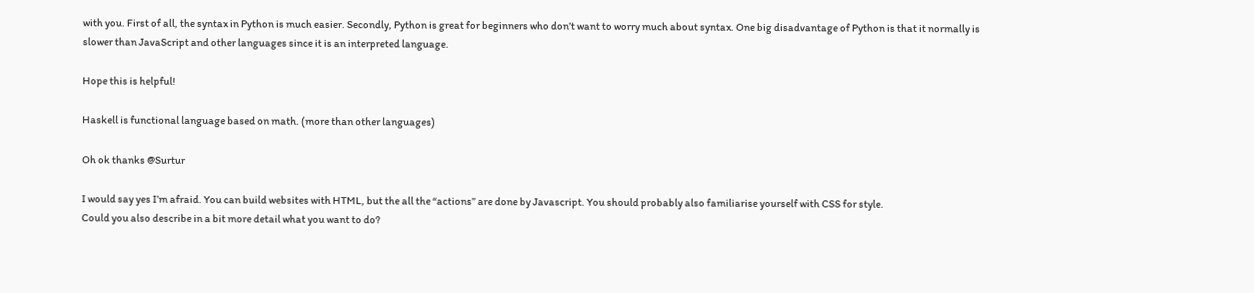with you. First of all, the syntax in Python is much easier. Secondly, Python is great for beginners who don’t want to worry much about syntax. One big disadvantage of Python is that it normally is slower than JavaScript and other languages since it is an interpreted language.

Hope this is helpful!

Haskell is functional language based on math. (more than other languages)

Oh ok thanks @Surtur

I would say yes I’m afraid. You can build websites with HTML, but the all the “actions” are done by Javascript. You should probably also familiarise yourself with CSS for style.
Could you also describe in a bit more detail what you want to do?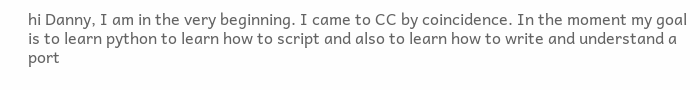hi Danny, I am in the very beginning. I came to CC by coincidence. In the moment my goal is to learn python to learn how to script and also to learn how to write and understand a port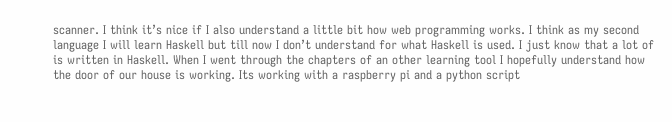scanner. I think it’s nice if I also understand a little bit how web programming works. I think as my second language I will learn Haskell but till now I don’t understand for what Haskell is used. I just know that a lot of is written in Haskell. When I went through the chapters of an other learning tool I hopefully understand how the door of our house is working. Its working with a raspberry pi and a python script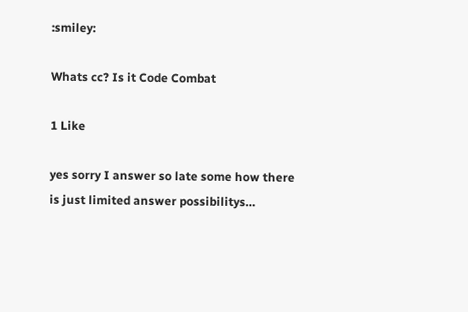:smiley:

Whats cc? Is it Code Combat

1 Like

yes sorry I answer so late some how there is just limited answer possibilitys…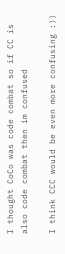I thought CoCo was code combat so if CC is also code combat then im confused

I think CCC would be even more confusing :))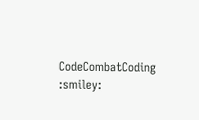CodeCombatCoding :smiley: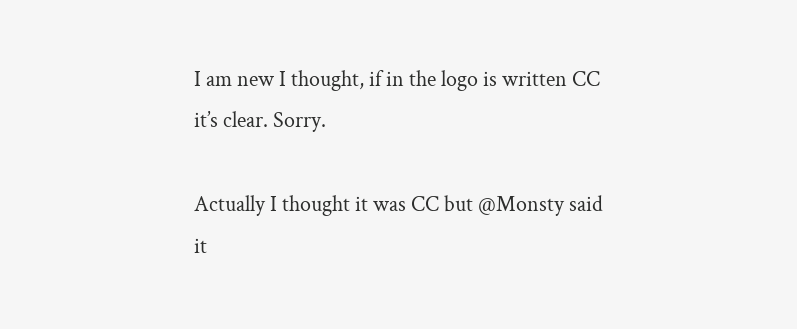I am new I thought, if in the logo is written CC it’s clear. Sorry.

Actually I thought it was CC but @Monsty said it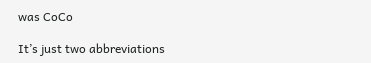was CoCo

It’s just two abbreviations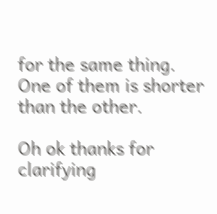for the same thing. One of them is shorter than the other.

Oh ok thanks for clarifying